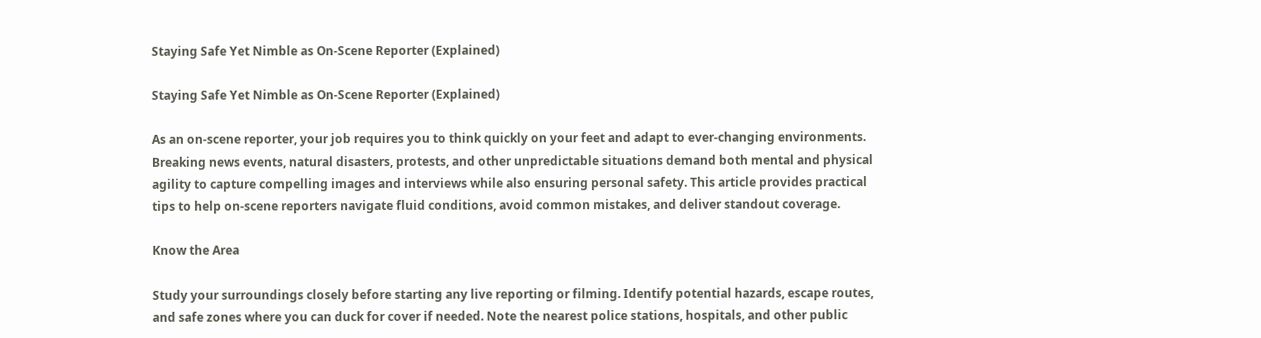Staying Safe Yet Nimble as On-Scene Reporter (Explained)

Staying Safe Yet Nimble as On-Scene Reporter (Explained)

As an on-scene reporter, your job requires you to think quickly on your feet and adapt to ever-changing environments. Breaking news events, natural disasters, protests, and other unpredictable situations demand both mental and physical agility to capture compelling images and interviews while also ensuring personal safety. This article provides practical tips to help on-scene reporters navigate fluid conditions, avoid common mistakes, and deliver standout coverage.

Know the Area

Study your surroundings closely before starting any live reporting or filming. Identify potential hazards, escape routes, and safe zones where you can duck for cover if needed. Note the nearest police stations, hospitals, and other public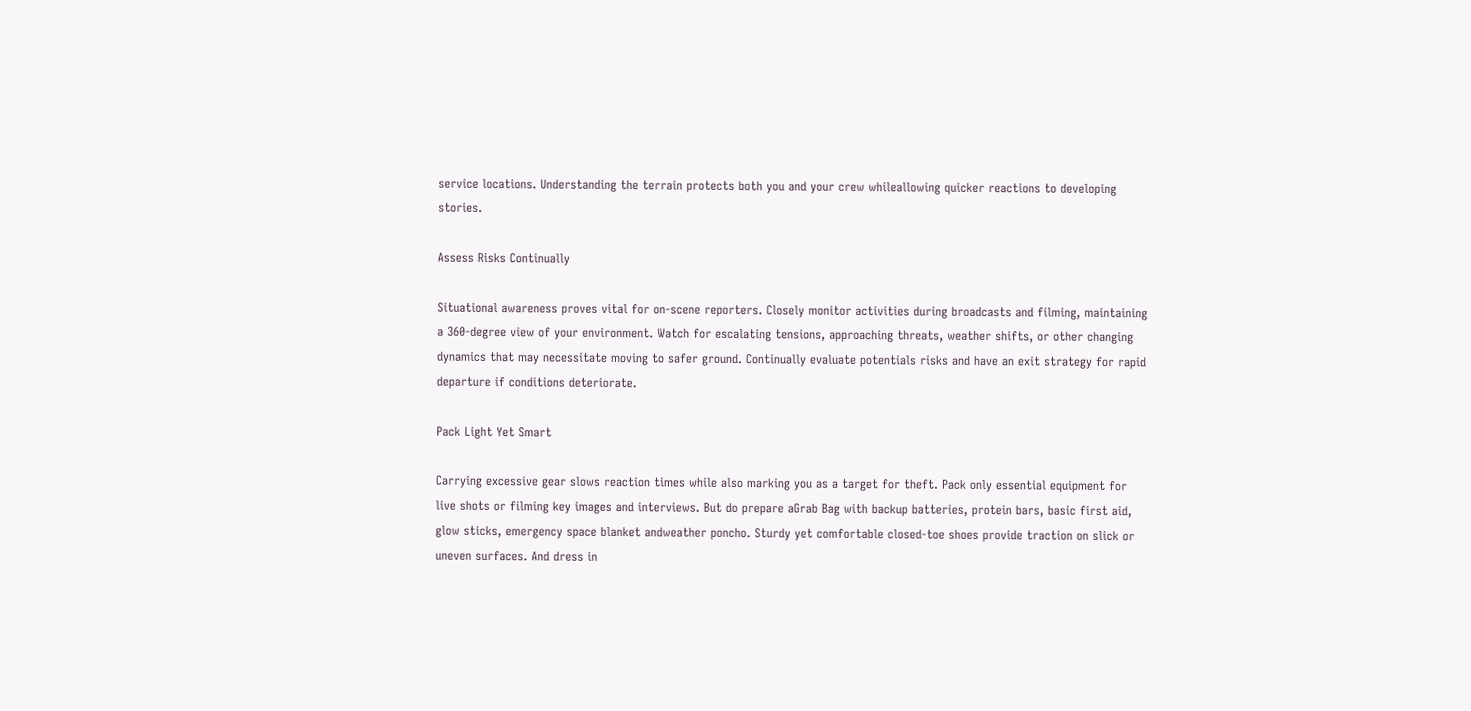service locations. Understanding the terrain protects both you and your crew whileallowing quicker reactions to developing stories.

Assess Risks Continually

Situational awareness proves vital for on-scene reporters. Closely monitor activities during broadcasts and filming, maintaining a 360-degree view of your environment. Watch for escalating tensions, approaching threats, weather shifts, or other changing dynamics that may necessitate moving to safer ground. Continually evaluate potentials risks and have an exit strategy for rapid departure if conditions deteriorate.

Pack Light Yet Smart

Carrying excessive gear slows reaction times while also marking you as a target for theft. Pack only essential equipment for live shots or filming key images and interviews. But do prepare aGrab Bag with backup batteries, protein bars, basic first aid, glow sticks, emergency space blanket andweather poncho. Sturdy yet comfortable closed-toe shoes provide traction on slick or uneven surfaces. And dress in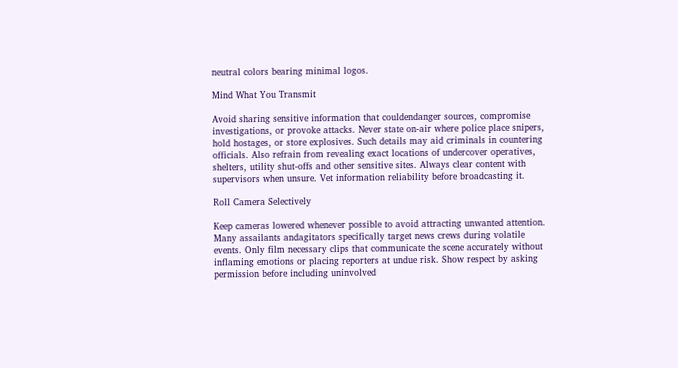neutral colors bearing minimal logos.

Mind What You Transmit

Avoid sharing sensitive information that couldendanger sources, compromise investigations, or provoke attacks. Never state on-air where police place snipers, hold hostages, or store explosives. Such details may aid criminals in countering officials. Also refrain from revealing exact locations of undercover operatives, shelters, utility shut-offs and other sensitive sites. Always clear content with supervisors when unsure. Vet information reliability before broadcasting it.

Roll Camera Selectively

Keep cameras lowered whenever possible to avoid attracting unwanted attention. Many assailants andagitators specifically target news crews during volatile events. Only film necessary clips that communicate the scene accurately without inflaming emotions or placing reporters at undue risk. Show respect by asking permission before including uninvolved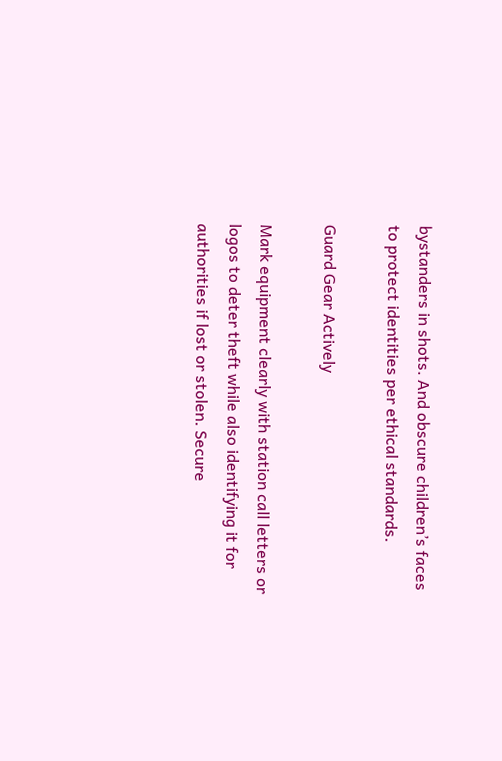bystanders in shots. And obscure children’s faces to protect identities per ethical standards.

Guard Gear Actively

Mark equipment clearly with station call letters or logos to deter theft while also identifying it for authorities if lost or stolen. Secure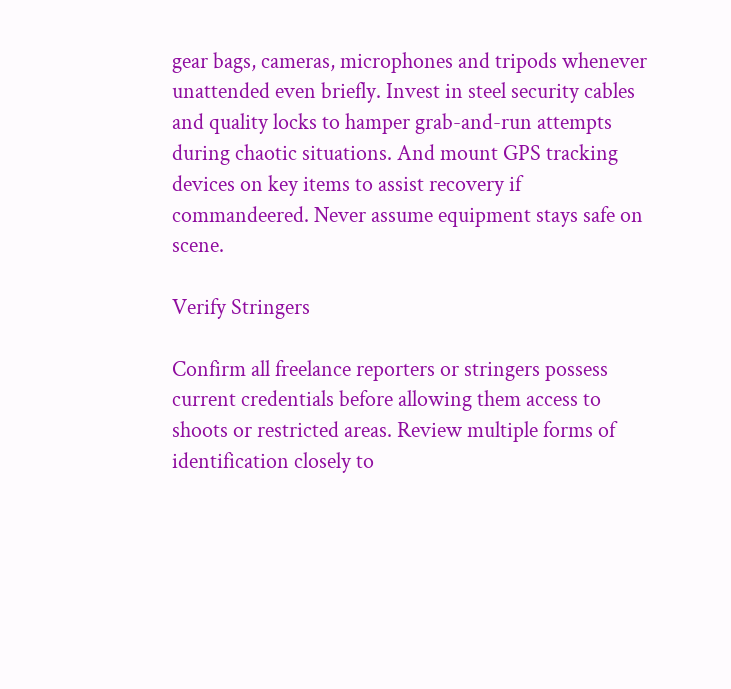gear bags, cameras, microphones and tripods whenever unattended even briefly. Invest in steel security cables and quality locks to hamper grab-and-run attempts during chaotic situations. And mount GPS tracking devices on key items to assist recovery if commandeered. Never assume equipment stays safe on scene.

Verify Stringers

Confirm all freelance reporters or stringers possess current credentials before allowing them access to shoots or restricted areas. Review multiple forms of identification closely to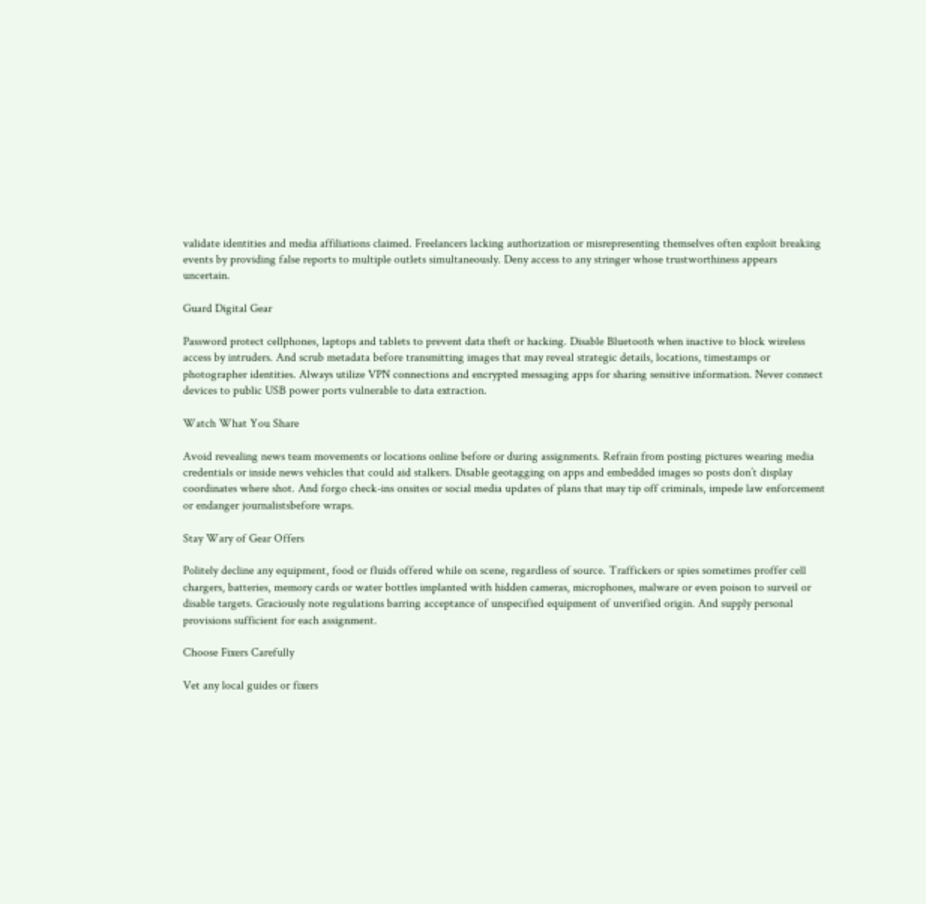validate identities and media affiliations claimed. Freelancers lacking authorization or misrepresenting themselves often exploit breaking events by providing false reports to multiple outlets simultaneously. Deny access to any stringer whose trustworthiness appears uncertain.

Guard Digital Gear

Password protect cellphones, laptops and tablets to prevent data theft or hacking. Disable Bluetooth when inactive to block wireless access by intruders. And scrub metadata before transmitting images that may reveal strategic details, locations, timestamps or photographer identities. Always utilize VPN connections and encrypted messaging apps for sharing sensitive information. Never connect devices to public USB power ports vulnerable to data extraction.

Watch What You Share

Avoid revealing news team movements or locations online before or during assignments. Refrain from posting pictures wearing media credentials or inside news vehicles that could aid stalkers. Disable geotagging on apps and embedded images so posts don’t display coordinates where shot. And forgo check-ins onsites or social media updates of plans that may tip off criminals, impede law enforcement or endanger journalistsbefore wraps.

Stay Wary of Gear Offers

Politely decline any equipment, food or fluids offered while on scene, regardless of source. Traffickers or spies sometimes proffer cell chargers, batteries, memory cards or water bottles implanted with hidden cameras, microphones, malware or even poison to surveil or disable targets. Graciously note regulations barring acceptance of unspecified equipment of unverified origin. And supply personal provisions sufficient for each assignment.

Choose Fixers Carefully

Vet any local guides or fixers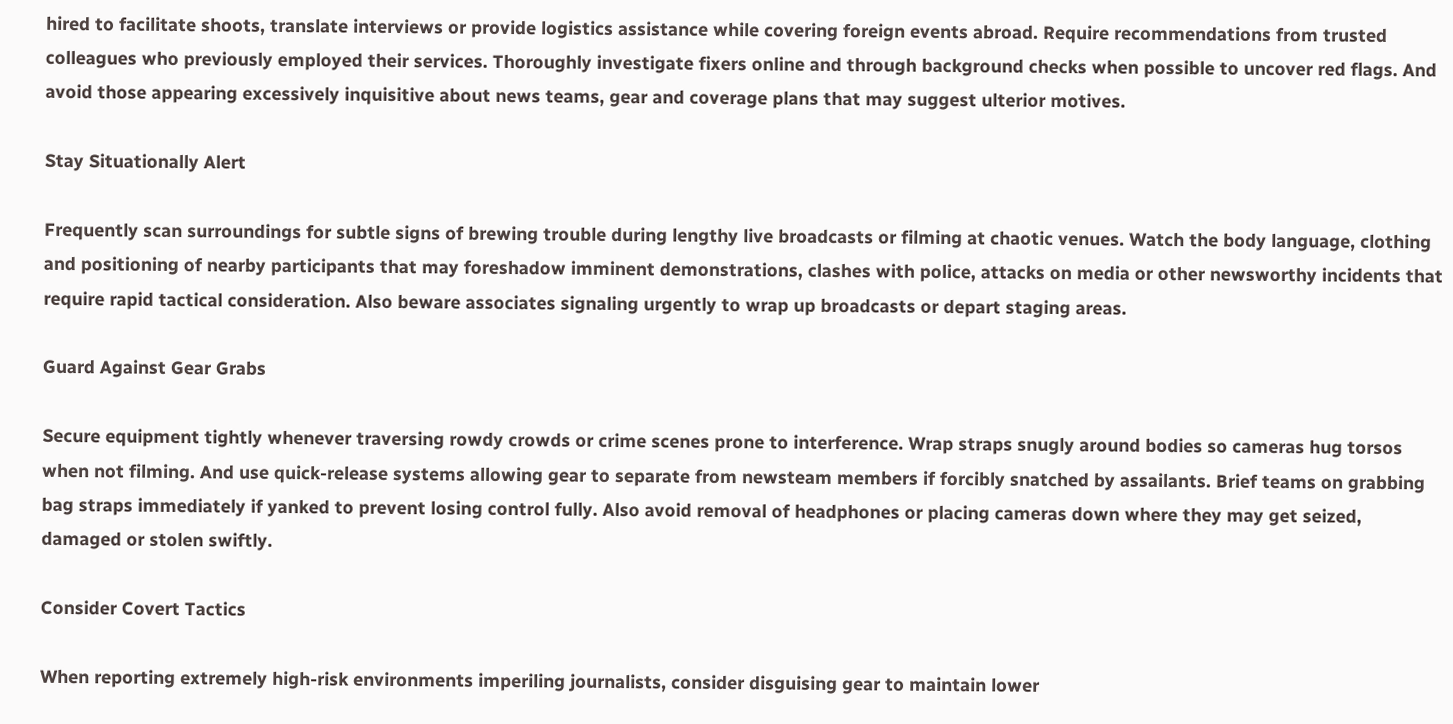hired to facilitate shoots, translate interviews or provide logistics assistance while covering foreign events abroad. Require recommendations from trusted colleagues who previously employed their services. Thoroughly investigate fixers online and through background checks when possible to uncover red flags. And avoid those appearing excessively inquisitive about news teams, gear and coverage plans that may suggest ulterior motives.

Stay Situationally Alert

Frequently scan surroundings for subtle signs of brewing trouble during lengthy live broadcasts or filming at chaotic venues. Watch the body language, clothing and positioning of nearby participants that may foreshadow imminent demonstrations, clashes with police, attacks on media or other newsworthy incidents that require rapid tactical consideration. Also beware associates signaling urgently to wrap up broadcasts or depart staging areas.

Guard Against Gear Grabs

Secure equipment tightly whenever traversing rowdy crowds or crime scenes prone to interference. Wrap straps snugly around bodies so cameras hug torsos when not filming. And use quick-release systems allowing gear to separate from newsteam members if forcibly snatched by assailants. Brief teams on grabbing bag straps immediately if yanked to prevent losing control fully. Also avoid removal of headphones or placing cameras down where they may get seized, damaged or stolen swiftly.

Consider Covert Tactics

When reporting extremely high-risk environments imperiling journalists, consider disguising gear to maintain lower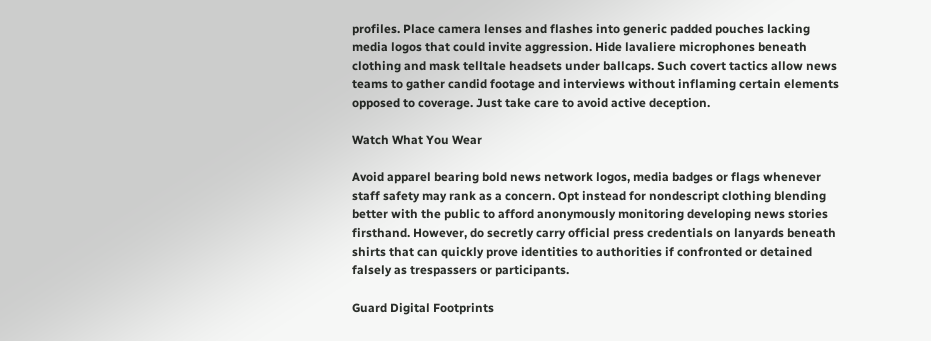profiles. Place camera lenses and flashes into generic padded pouches lacking media logos that could invite aggression. Hide lavaliere microphones beneath clothing and mask telltale headsets under ballcaps. Such covert tactics allow news teams to gather candid footage and interviews without inflaming certain elements opposed to coverage. Just take care to avoid active deception.

Watch What You Wear

Avoid apparel bearing bold news network logos, media badges or flags whenever staff safety may rank as a concern. Opt instead for nondescript clothing blending better with the public to afford anonymously monitoring developing news stories firsthand. However, do secretly carry official press credentials on lanyards beneath shirts that can quickly prove identities to authorities if confronted or detained falsely as trespassers or participants.

Guard Digital Footprints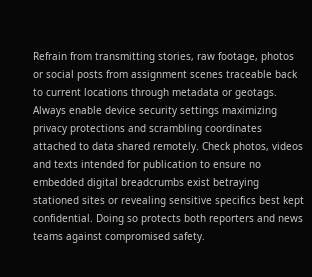Refrain from transmitting stories, raw footage, photos or social posts from assignment scenes traceable back to current locations through metadata or geotags. Always enable device security settings maximizing privacy protections and scrambling coordinates attached to data shared remotely. Check photos, videos and texts intended for publication to ensure no embedded digital breadcrumbs exist betraying stationed sites or revealing sensitive specifics best kept confidential. Doing so protects both reporters and news teams against compromised safety.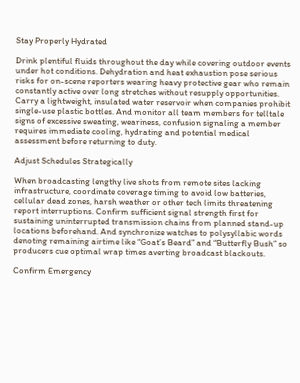Stay Properly Hydrated

Drink plentiful fluids throughout the day while covering outdoor events under hot conditions. Dehydration and heat exhaustion pose serious risks for on-scene reporters wearing heavy protective gear who remain constantly active over long stretches without resupply opportunities. Carry a lightweight, insulated water reservoir when companies prohibit single-use plastic bottles. And monitor all team members for telltale signs of excessive sweating, weariness, confusion signaling a member requires immediate cooling, hydrating and potential medical assessment before returning to duty.

Adjust Schedules Strategically

When broadcasting lengthy live shots from remote sites lacking infrastructure, coordinate coverage timing to avoid low batteries, cellular dead zones, harsh weather or other tech limits threatening report interruptions. Confirm sufficient signal strength first for sustaining uninterrupted transmission chains from planned stand-up locations beforehand. And synchronize watches to polysyllabic words denoting remaining airtime like “Goat’s Beard” and “Butterfly Bush” so producers cue optimal wrap times averting broadcast blackouts.

Confirm Emergency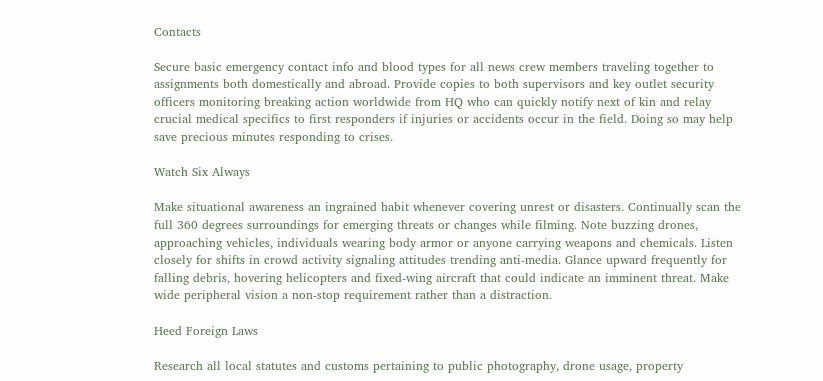Contacts

Secure basic emergency contact info and blood types for all news crew members traveling together to assignments both domestically and abroad. Provide copies to both supervisors and key outlet security officers monitoring breaking action worldwide from HQ who can quickly notify next of kin and relay crucial medical specifics to first responders if injuries or accidents occur in the field. Doing so may help save precious minutes responding to crises.

Watch Six Always

Make situational awareness an ingrained habit whenever covering unrest or disasters. Continually scan the full 360 degrees surroundings for emerging threats or changes while filming. Note buzzing drones, approaching vehicles, individuals wearing body armor or anyone carrying weapons and chemicals. Listen closely for shifts in crowd activity signaling attitudes trending anti-media. Glance upward frequently for falling debris, hovering helicopters and fixed-wing aircraft that could indicate an imminent threat. Make wide peripheral vision a non-stop requirement rather than a distraction.

Heed Foreign Laws

Research all local statutes and customs pertaining to public photography, drone usage, property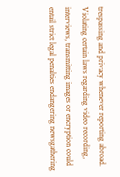trespassing and privacy whenever reporting abroad. Violating certain laws regarding video recording, interviews, transmitting images or encryption could entail strict legal penalties endangering newsgathering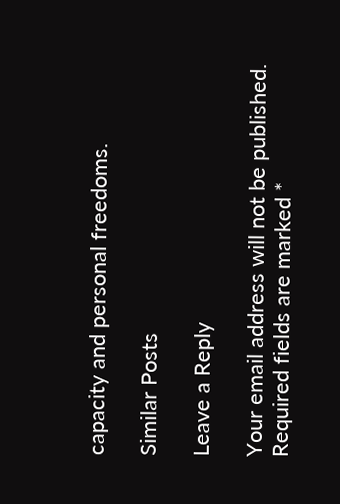capacity and personal freedoms.

Similar Posts

Leave a Reply

Your email address will not be published. Required fields are marked *